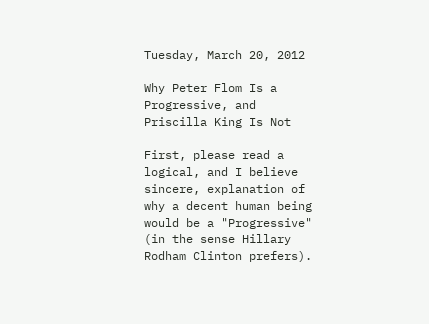Tuesday, March 20, 2012

Why Peter Flom Is a Progressive, and Priscilla King Is Not

First, please read a logical, and I believe sincere, explanation of why a decent human being would be a "Progressive" (in the sense Hillary Rodham Clinton prefers).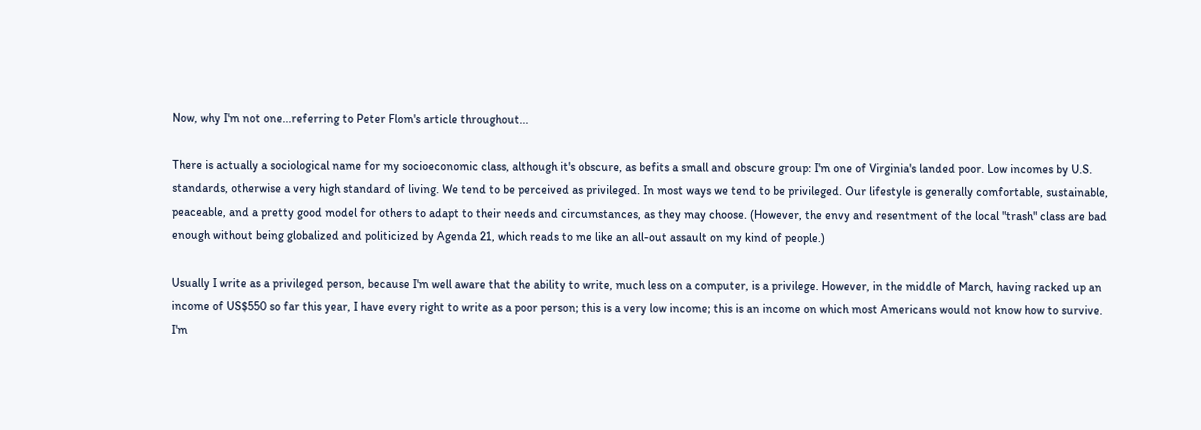Now, why I'm not one...referring to Peter Flom's article throughout...

There is actually a sociological name for my socioeconomic class, although it's obscure, as befits a small and obscure group: I'm one of Virginia's landed poor. Low incomes by U.S. standards, otherwise a very high standard of living. We tend to be perceived as privileged. In most ways we tend to be privileged. Our lifestyle is generally comfortable, sustainable, peaceable, and a pretty good model for others to adapt to their needs and circumstances, as they may choose. (However, the envy and resentment of the local "trash" class are bad enough without being globalized and politicized by Agenda 21, which reads to me like an all-out assault on my kind of people.)

Usually I write as a privileged person, because I'm well aware that the ability to write, much less on a computer, is a privilege. However, in the middle of March, having racked up an income of US$550 so far this year, I have every right to write as a poor person; this is a very low income; this is an income on which most Americans would not know how to survive. I'm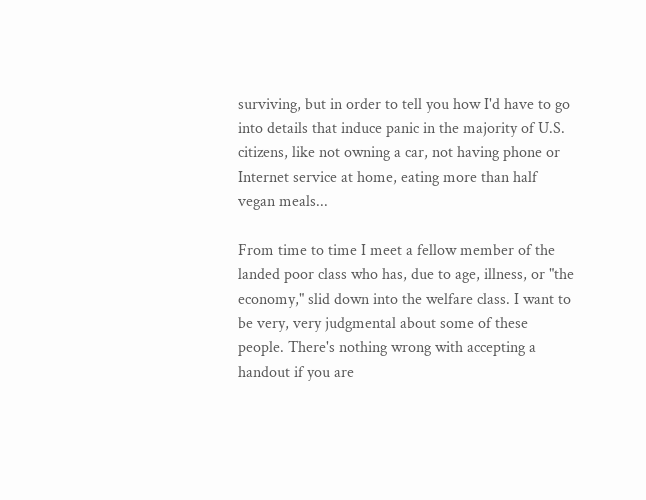surviving, but in order to tell you how I'd have to go into details that induce panic in the majority of U.S. citizens, like not owning a car, not having phone or Internet service at home, eating more than half vegan meals...

From time to time I meet a fellow member of the landed poor class who has, due to age, illness, or "the economy," slid down into the welfare class. I want to be very, very judgmental about some of these people. There's nothing wrong with accepting a handout if you are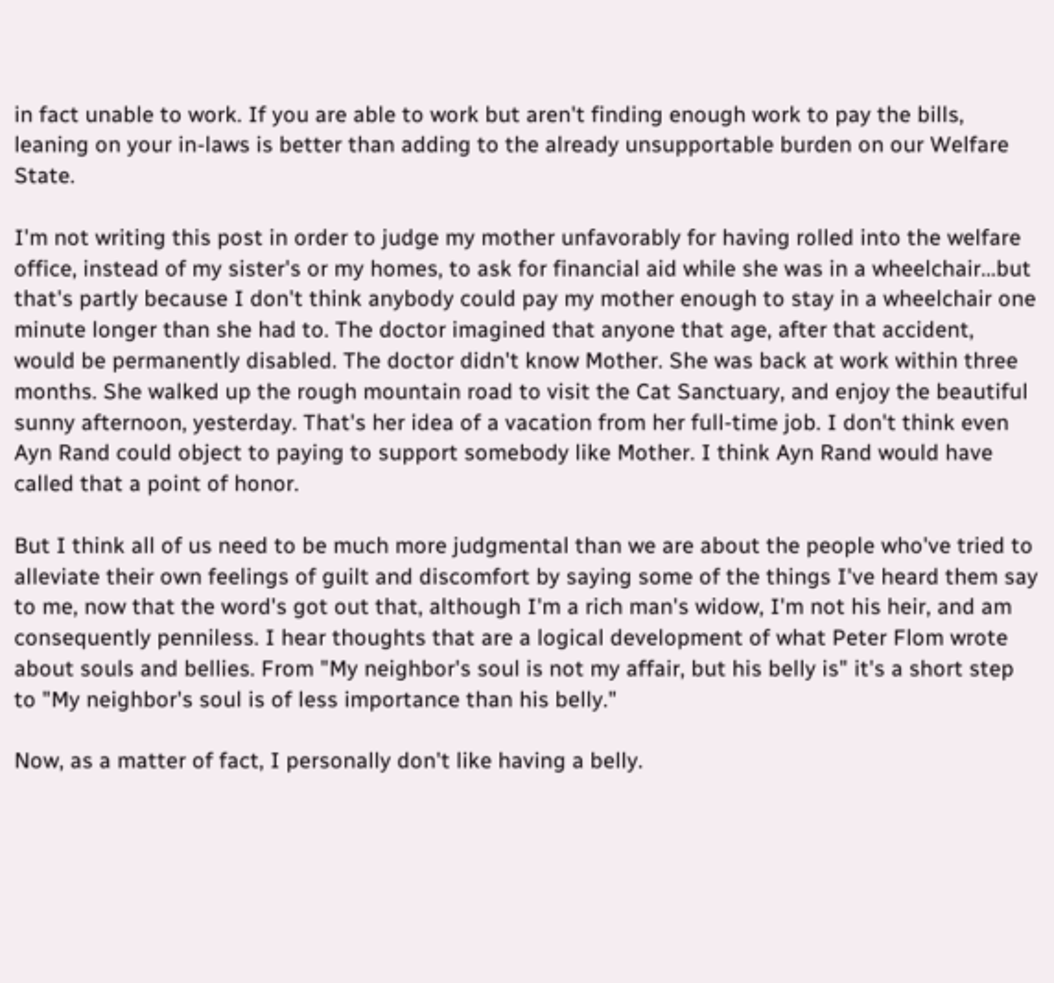in fact unable to work. If you are able to work but aren't finding enough work to pay the bills, leaning on your in-laws is better than adding to the already unsupportable burden on our Welfare State.

I'm not writing this post in order to judge my mother unfavorably for having rolled into the welfare office, instead of my sister's or my homes, to ask for financial aid while she was in a wheelchair...but that's partly because I don't think anybody could pay my mother enough to stay in a wheelchair one minute longer than she had to. The doctor imagined that anyone that age, after that accident, would be permanently disabled. The doctor didn't know Mother. She was back at work within three months. She walked up the rough mountain road to visit the Cat Sanctuary, and enjoy the beautiful sunny afternoon, yesterday. That's her idea of a vacation from her full-time job. I don't think even Ayn Rand could object to paying to support somebody like Mother. I think Ayn Rand would have called that a point of honor.

But I think all of us need to be much more judgmental than we are about the people who've tried to alleviate their own feelings of guilt and discomfort by saying some of the things I've heard them say to me, now that the word's got out that, although I'm a rich man's widow, I'm not his heir, and am consequently penniless. I hear thoughts that are a logical development of what Peter Flom wrote about souls and bellies. From "My neighbor's soul is not my affair, but his belly is" it's a short step to "My neighbor's soul is of less importance than his belly."

Now, as a matter of fact, I personally don't like having a belly.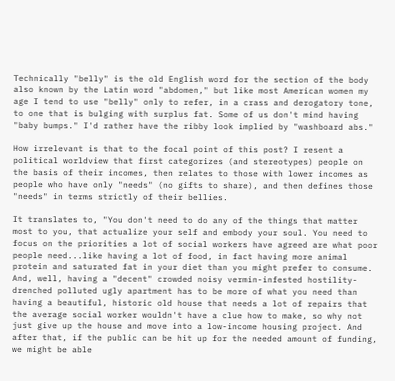Technically "belly" is the old English word for the section of the body also known by the Latin word "abdomen," but like most American women my age I tend to use "belly" only to refer, in a crass and derogatory tone, to one that is bulging with surplus fat. Some of us don't mind having "baby bumps." I'd rather have the ribby look implied by "washboard abs."

How irrelevant is that to the focal point of this post? I resent a political worldview that first categorizes (and stereotypes) people on the basis of their incomes, then relates to those with lower incomes as people who have only "needs" (no gifts to share), and then defines those "needs" in terms strictly of their bellies.

It translates to, "You don't need to do any of the things that matter most to you, that actualize your self and embody your soul. You need to focus on the priorities a lot of social workers have agreed are what poor people need...like having a lot of food, in fact having more animal protein and saturated fat in your diet than you might prefer to consume. And, well, having a "decent" crowded noisy vermin-infested hostility-drenched polluted ugly apartment has to be more of what you need than having a beautiful, historic old house that needs a lot of repairs that the average social worker wouldn't have a clue how to make, so why not just give up the house and move into a low-income housing project. And after that, if the public can be hit up for the needed amount of funding, we might be able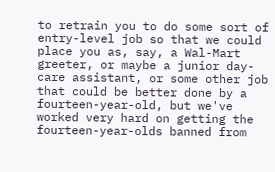to retrain you to do some sort of entry-level job so that we could place you as, say, a Wal-Mart greeter, or maybe a junior day-care assistant, or some other job that could be better done by a fourteen-year-old, but we've worked very hard on getting the fourteen-year-olds banned from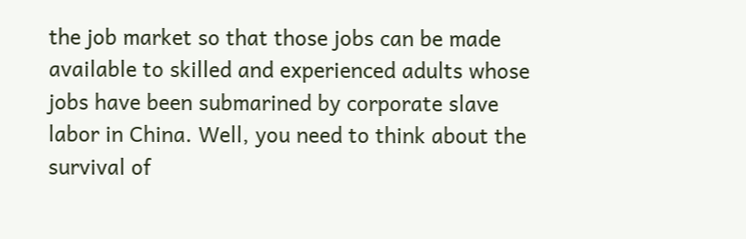the job market so that those jobs can be made available to skilled and experienced adults whose jobs have been submarined by corporate slave labor in China. Well, you need to think about the survival of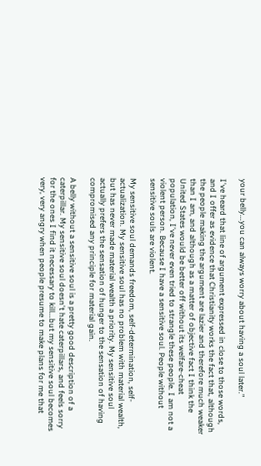your belly...you can always worry about having a soul later."

I've heard that line of argument expressed in close to those words, and I offer as evidence that Christianity works the fact that, although the people making the argument are lazier and therefore much weaker than I am, and although as a matter of objective fact I think the United States would be better off without its welfare-cheat population, I've never even tried to strangle these people. I am not a violent person. Because I have a sensitive soul. People without sensitive souls are violent.

My sensitive soul demands freedom, self-determination, self-actualization. My sensitive soul has no problem with material wealth, but has never made material wealth a priority. My sensitive soul actually prefers the sensation of hunger to the sensation of having compromised any principle for material gain.

A belly without a sensitive soul is a pretty good description of a caterpillar. My sensitive soul doesn't hate caterpillars, and feels sorry for the ones I find it necessary to kill...but my sensitive soul becomes very, very angry when people presume to make plans for me that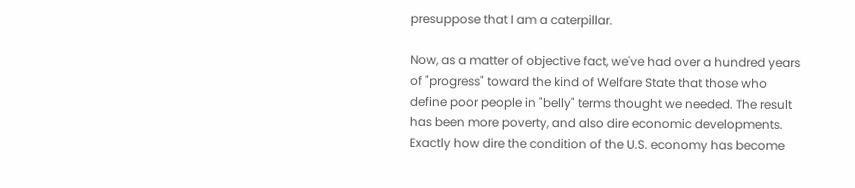presuppose that I am a caterpillar.

Now, as a matter of objective fact, we've had over a hundred years of "progress" toward the kind of Welfare State that those who define poor people in "belly" terms thought we needed. The result has been more poverty, and also dire economic developments. Exactly how dire the condition of the U.S. economy has become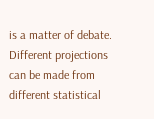is a matter of debate. Different projections can be made from different statistical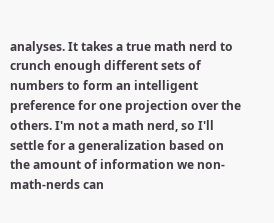analyses. It takes a true math nerd to crunch enough different sets of numbers to form an intelligent preference for one projection over the others. I'm not a math nerd, so I'll settle for a generalization based on the amount of information we non-math-nerds can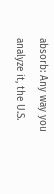absorb: Any way you analyze it, the U.S.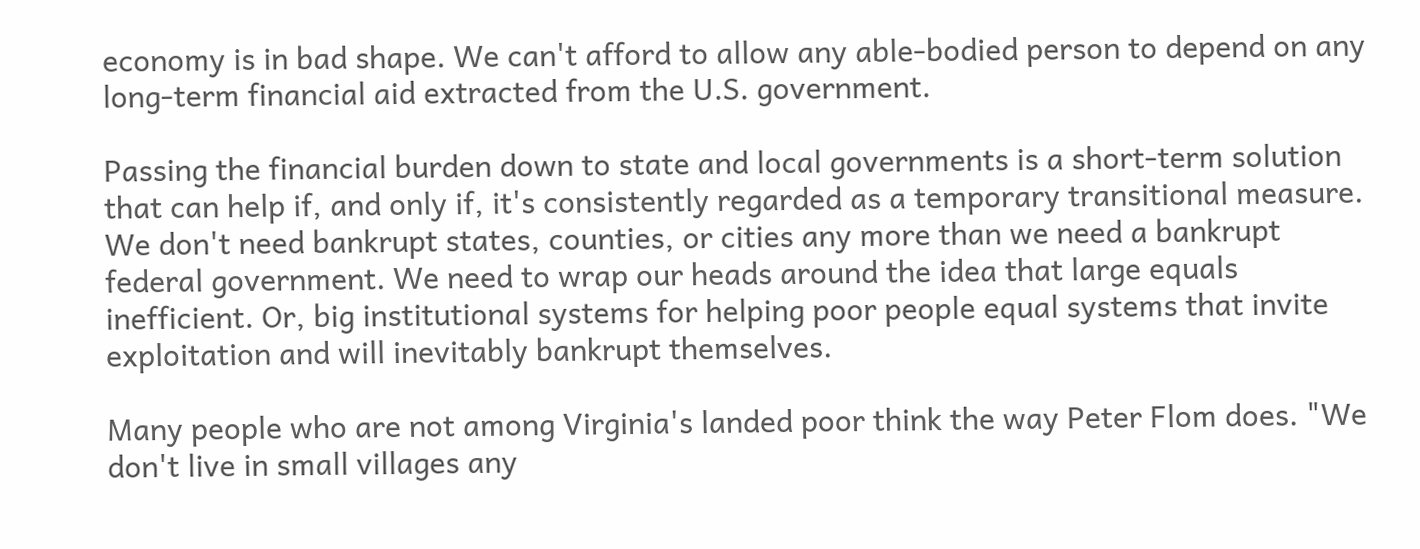economy is in bad shape. We can't afford to allow any able-bodied person to depend on any long-term financial aid extracted from the U.S. government.

Passing the financial burden down to state and local governments is a short-term solution that can help if, and only if, it's consistently regarded as a temporary transitional measure. We don't need bankrupt states, counties, or cities any more than we need a bankrupt federal government. We need to wrap our heads around the idea that large equals inefficient. Or, big institutional systems for helping poor people equal systems that invite exploitation and will inevitably bankrupt themselves.

Many people who are not among Virginia's landed poor think the way Peter Flom does. "We don't live in small villages any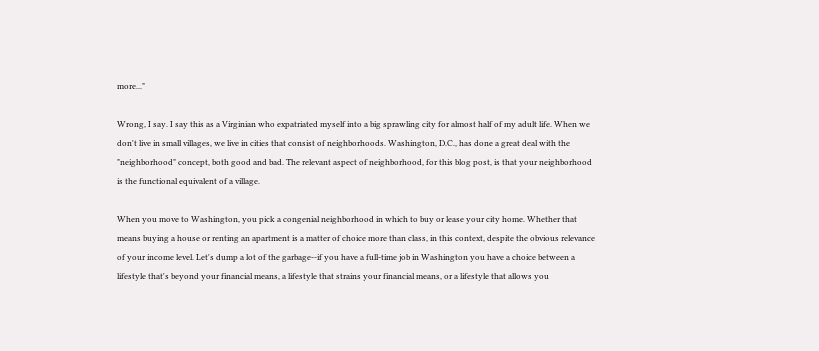more..."

Wrong, I say. I say this as a Virginian who expatriated myself into a big sprawling city for almost half of my adult life. When we don't live in small villages, we live in cities that consist of neighborhoods. Washington, D.C., has done a great deal with the "neighborhood" concept, both good and bad. The relevant aspect of neighborhood, for this blog post, is that your neighborhood is the functional equivalent of a village.

When you move to Washington, you pick a congenial neighborhood in which to buy or lease your city home. Whether that means buying a house or renting an apartment is a matter of choice more than class, in this context, despite the obvious relevance of your income level. Let's dump a lot of the garbage--if you have a full-time job in Washington you have a choice between a lifestyle that's beyond your financial means, a lifestyle that strains your financial means, or a lifestyle that allows you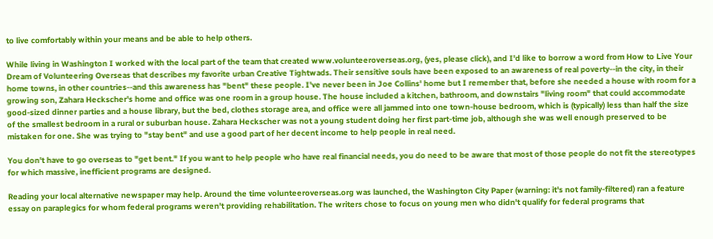to live comfortably within your means and be able to help others.

While living in Washington I worked with the local part of the team that created www.volunteeroverseas.org, (yes, please click), and I'd like to borrow a word from How to Live Your Dream of Volunteering Overseas that describes my favorite urban Creative Tightwads. Their sensitive souls have been exposed to an awareness of real poverty--in the city, in their home towns, in other countries--and this awareness has "bent" these people. I've never been in Joe Collins' home but I remember that, before she needed a house with room for a growing son, Zahara Heckscher's home and office was one room in a group house. The house included a kitchen, bathroom, and downstairs "living room" that could accommodate good-sized dinner parties and a house library, but the bed, clothes storage area, and office were all jammed into one town-house bedroom, which is (typically) less than half the size of the smallest bedroom in a rural or suburban house. Zahara Heckscher was not a young student doing her first part-time job, although she was well enough preserved to be mistaken for one. She was trying to "stay bent" and use a good part of her decent income to help people in real need.

You don't have to go overseas to "get bent." If you want to help people who have real financial needs, you do need to be aware that most of those people do not fit the stereotypes for which massive, inefficient programs are designed.

Reading your local alternative newspaper may help. Around the time volunteeroverseas.org was launched, the Washington City Paper (warning: it's not family-filtered) ran a feature essay on paraplegics for whom federal programs weren't providing rehabilitation. The writers chose to focus on young men who didn't qualify for federal programs that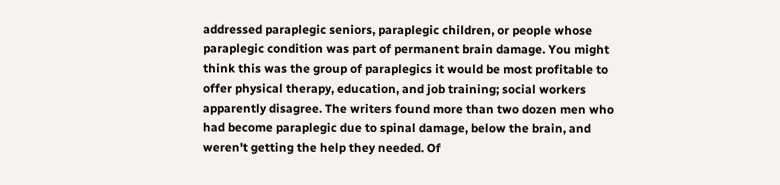addressed paraplegic seniors, paraplegic children, or people whose paraplegic condition was part of permanent brain damage. You might think this was the group of paraplegics it would be most profitable to offer physical therapy, education, and job training; social workers apparently disagree. The writers found more than two dozen men who had become paraplegic due to spinal damage, below the brain, and weren't getting the help they needed. Of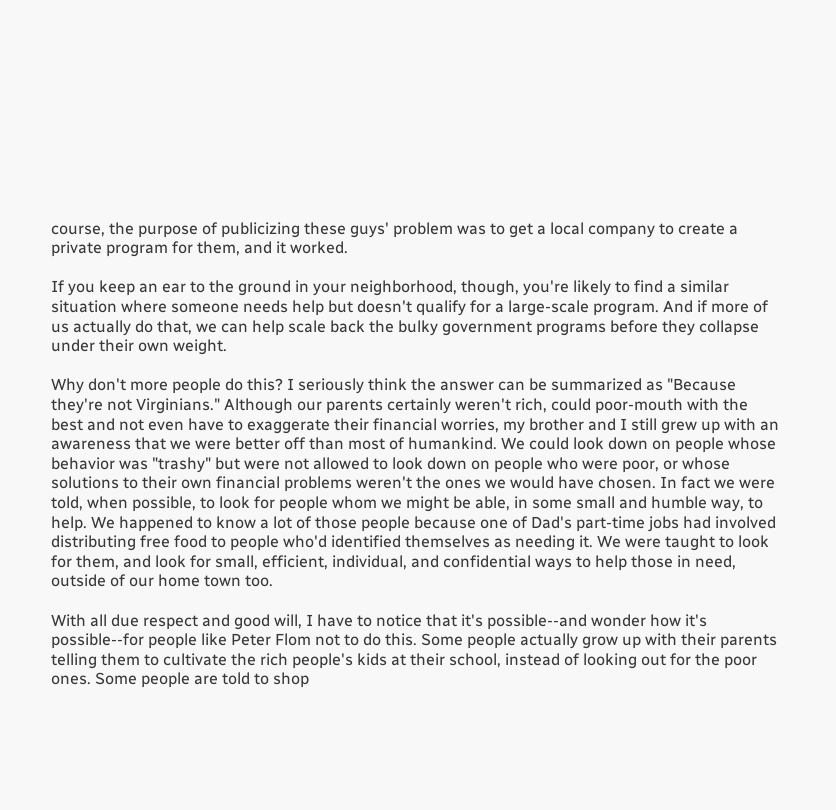course, the purpose of publicizing these guys' problem was to get a local company to create a private program for them, and it worked.

If you keep an ear to the ground in your neighborhood, though, you're likely to find a similar situation where someone needs help but doesn't qualify for a large-scale program. And if more of us actually do that, we can help scale back the bulky government programs before they collapse under their own weight.

Why don't more people do this? I seriously think the answer can be summarized as "Because they're not Virginians." Although our parents certainly weren't rich, could poor-mouth with the best and not even have to exaggerate their financial worries, my brother and I still grew up with an awareness that we were better off than most of humankind. We could look down on people whose behavior was "trashy" but were not allowed to look down on people who were poor, or whose solutions to their own financial problems weren't the ones we would have chosen. In fact we were told, when possible, to look for people whom we might be able, in some small and humble way, to help. We happened to know a lot of those people because one of Dad's part-time jobs had involved distributing free food to people who'd identified themselves as needing it. We were taught to look for them, and look for small, efficient, individual, and confidential ways to help those in need, outside of our home town too.

With all due respect and good will, I have to notice that it's possible--and wonder how it's possible--for people like Peter Flom not to do this. Some people actually grow up with their parents telling them to cultivate the rich people's kids at their school, instead of looking out for the poor ones. Some people are told to shop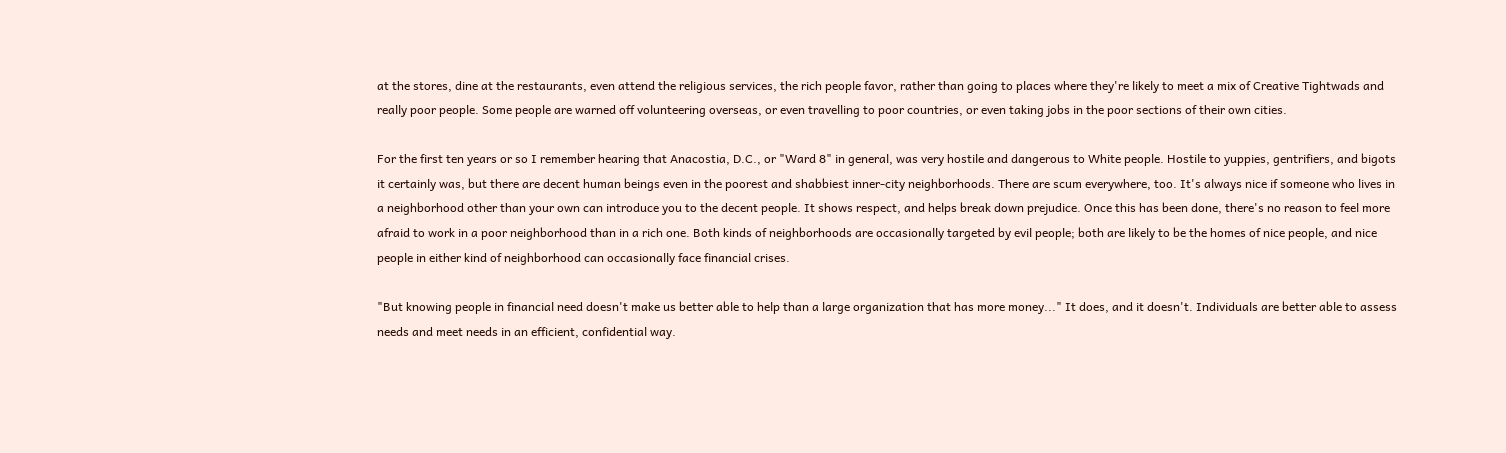at the stores, dine at the restaurants, even attend the religious services, the rich people favor, rather than going to places where they're likely to meet a mix of Creative Tightwads and really poor people. Some people are warned off volunteering overseas, or even travelling to poor countries, or even taking jobs in the poor sections of their own cities.

For the first ten years or so I remember hearing that Anacostia, D.C., or "Ward 8" in general, was very hostile and dangerous to White people. Hostile to yuppies, gentrifiers, and bigots it certainly was, but there are decent human beings even in the poorest and shabbiest inner-city neighborhoods. There are scum everywhere, too. It's always nice if someone who lives in a neighborhood other than your own can introduce you to the decent people. It shows respect, and helps break down prejudice. Once this has been done, there's no reason to feel more afraid to work in a poor neighborhood than in a rich one. Both kinds of neighborhoods are occasionally targeted by evil people; both are likely to be the homes of nice people, and nice people in either kind of neighborhood can occasionally face financial crises.

"But knowing people in financial need doesn't make us better able to help than a large organization that has more money..." It does, and it doesn't. Individuals are better able to assess needs and meet needs in an efficient, confidential way.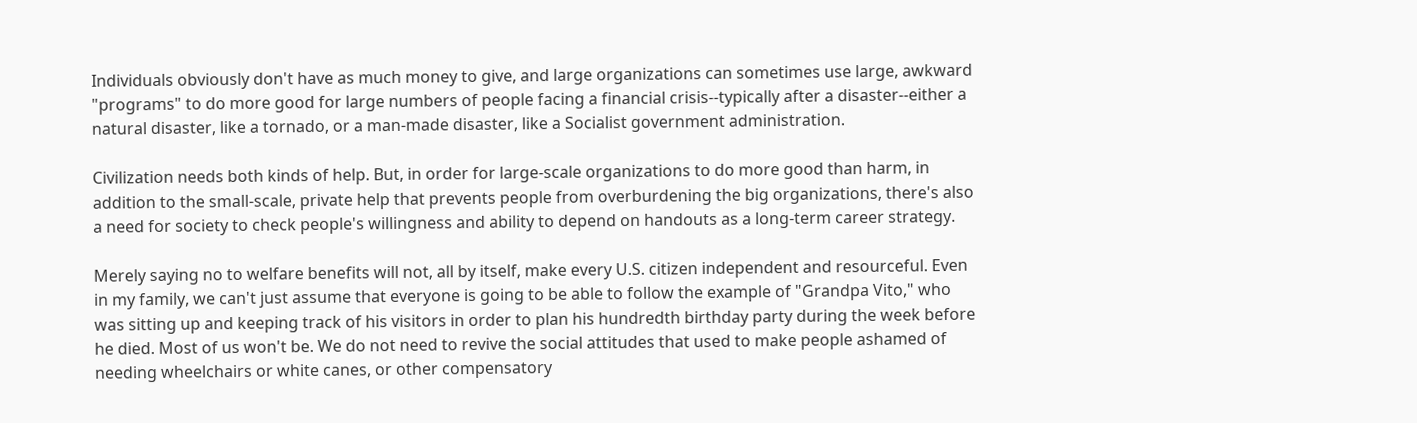Individuals obviously don't have as much money to give, and large organizations can sometimes use large, awkward "programs" to do more good for large numbers of people facing a financial crisis--typically after a disaster--either a natural disaster, like a tornado, or a man-made disaster, like a Socialist government administration.

Civilization needs both kinds of help. But, in order for large-scale organizations to do more good than harm, in addition to the small-scale, private help that prevents people from overburdening the big organizations, there's also a need for society to check people's willingness and ability to depend on handouts as a long-term career strategy.

Merely saying no to welfare benefits will not, all by itself, make every U.S. citizen independent and resourceful. Even in my family, we can't just assume that everyone is going to be able to follow the example of "Grandpa Vito," who was sitting up and keeping track of his visitors in order to plan his hundredth birthday party during the week before he died. Most of us won't be. We do not need to revive the social attitudes that used to make people ashamed of needing wheelchairs or white canes, or other compensatory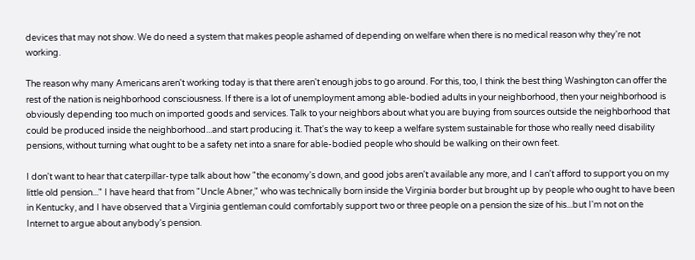devices that may not show. We do need a system that makes people ashamed of depending on welfare when there is no medical reason why they're not working.

The reason why many Americans aren't working today is that there aren't enough jobs to go around. For this, too, I think the best thing Washington can offer the rest of the nation is neighborhood consciousness. If there is a lot of unemployment among able-bodied adults in your neighborhood, then your neighborhood is obviously depending too much on imported goods and services. Talk to your neighbors about what you are buying from sources outside the neighborhood that could be produced inside the neighborhood...and start producing it. That's the way to keep a welfare system sustainable for those who really need disability pensions, without turning what ought to be a safety net into a snare for able-bodied people who should be walking on their own feet.

I don't want to hear that caterpillar-type talk about how "the economy's down, and good jobs aren't available any more, and I can't afford to support you on my little old pension..." I have heard that from "Uncle Abner," who was technically born inside the Virginia border but brought up by people who ought to have been in Kentucky, and I have observed that a Virginia gentleman could comfortably support two or three people on a pension the size of his...but I'm not on the Internet to argue about anybody's pension.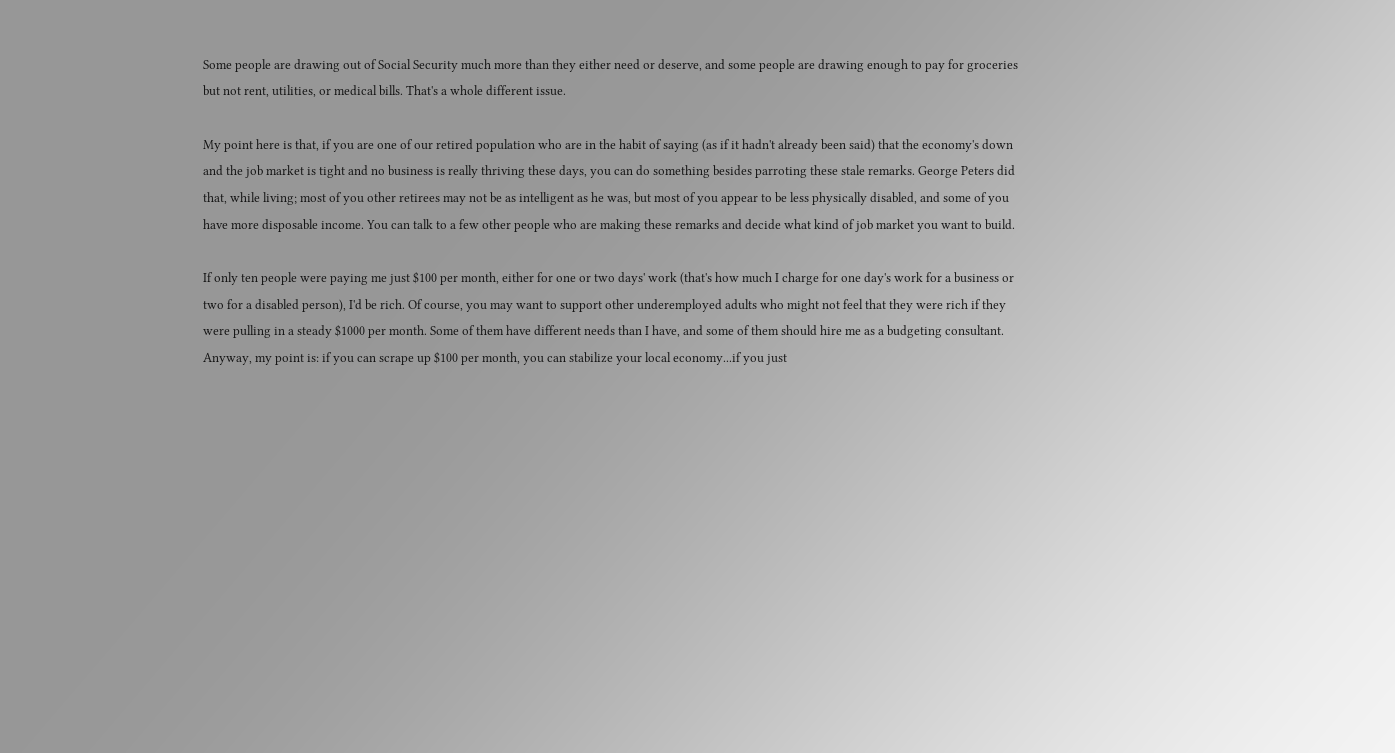Some people are drawing out of Social Security much more than they either need or deserve, and some people are drawing enough to pay for groceries but not rent, utilities, or medical bills. That's a whole different issue.

My point here is that, if you are one of our retired population who are in the habit of saying (as if it hadn't already been said) that the economy's down and the job market is tight and no business is really thriving these days, you can do something besides parroting these stale remarks. George Peters did that, while living; most of you other retirees may not be as intelligent as he was, but most of you appear to be less physically disabled, and some of you have more disposable income. You can talk to a few other people who are making these remarks and decide what kind of job market you want to build.

If only ten people were paying me just $100 per month, either for one or two days' work (that's how much I charge for one day's work for a business or two for a disabled person), I'd be rich. Of course, you may want to support other underemployed adults who might not feel that they were rich if they were pulling in a steady $1000 per month. Some of them have different needs than I have, and some of them should hire me as a budgeting consultant. Anyway, my point is: if you can scrape up $100 per month, you can stabilize your local economy...if you just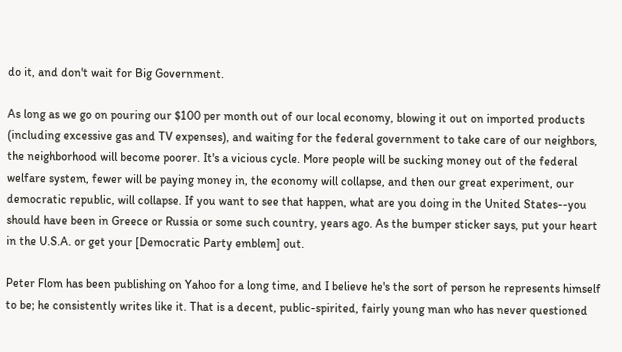do it, and don't wait for Big Government.

As long as we go on pouring our $100 per month out of our local economy, blowing it out on imported products (including excessive gas and TV expenses), and waiting for the federal government to take care of our neighbors, the neighborhood will become poorer. It's a vicious cycle. More people will be sucking money out of the federal welfare system, fewer will be paying money in, the economy will collapse, and then our great experiment, our democratic republic, will collapse. If you want to see that happen, what are you doing in the United States--you should have been in Greece or Russia or some such country, years ago. As the bumper sticker says, put your heart in the U.S.A. or get your [Democratic Party emblem] out.

Peter Flom has been publishing on Yahoo for a long time, and I believe he's the sort of person he represents himself to be; he consistently writes like it. That is a decent, public-spirited, fairly young man who has never questioned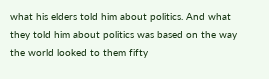what his elders told him about politics. And what they told him about politics was based on the way the world looked to them fifty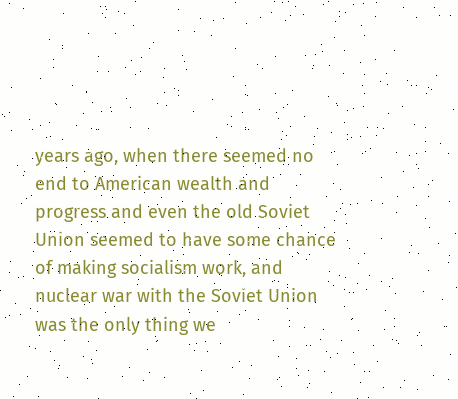years ago, when there seemed no end to American wealth and progress and even the old Soviet Union seemed to have some chance of making socialism work, and nuclear war with the Soviet Union was the only thing we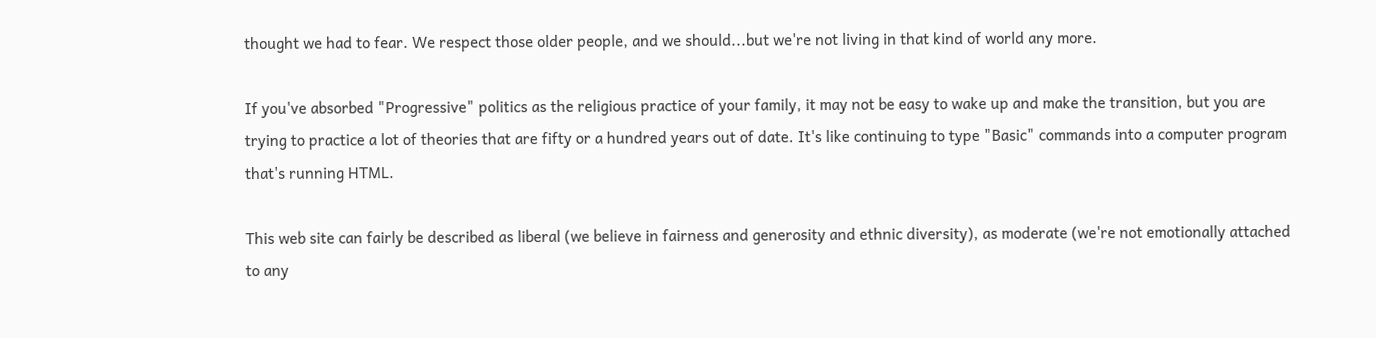thought we had to fear. We respect those older people, and we should...but we're not living in that kind of world any more.

If you've absorbed "Progressive" politics as the religious practice of your family, it may not be easy to wake up and make the transition, but you are trying to practice a lot of theories that are fifty or a hundred years out of date. It's like continuing to type "Basic" commands into a computer program that's running HTML.

This web site can fairly be described as liberal (we believe in fairness and generosity and ethnic diversity), as moderate (we're not emotionally attached to any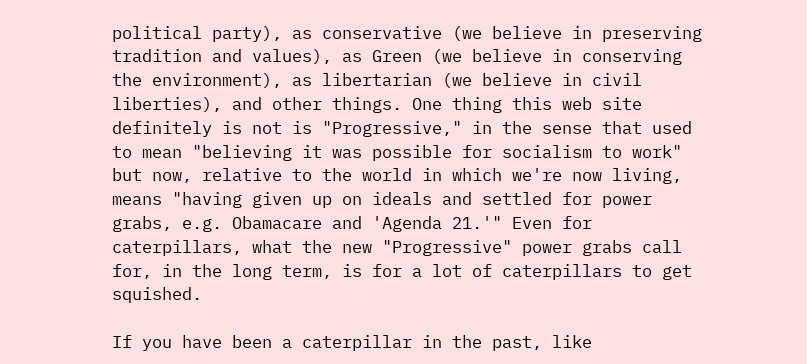political party), as conservative (we believe in preserving tradition and values), as Green (we believe in conserving the environment), as libertarian (we believe in civil liberties), and other things. One thing this web site definitely is not is "Progressive," in the sense that used to mean "believing it was possible for socialism to work" but now, relative to the world in which we're now living, means "having given up on ideals and settled for power grabs, e.g. Obamacare and 'Agenda 21.'" Even for caterpillars, what the new "Progressive" power grabs call for, in the long term, is for a lot of caterpillars to get squished.

If you have been a caterpillar in the past, like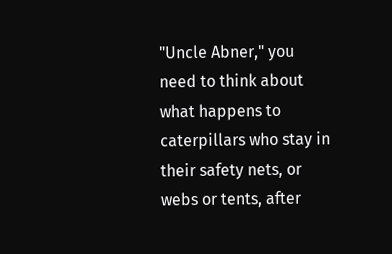"Uncle Abner," you need to think about what happens to caterpillars who stay in their safety nets, or webs or tents, after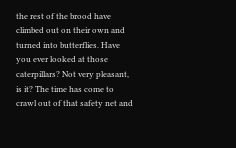the rest of the brood have climbed out on their own and turned into butterflies. Have you ever looked at those caterpillars? Not very pleasant, is it? The time has come to crawl out of that safety net and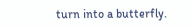turn into a butterfly.